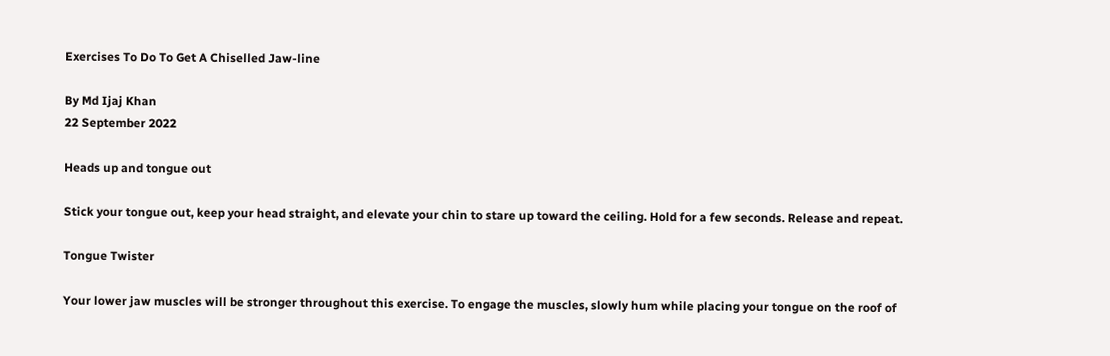Exercises To Do To Get A Chiselled Jaw-line

By Md Ijaj Khan
22 September 2022

Heads up and tongue out

Stick your tongue out, keep your head straight, and elevate your chin to stare up toward the ceiling. Hold for a few seconds. Release and repeat.

Tongue Twister

Your lower jaw muscles will be stronger throughout this exercise. To engage the muscles, slowly hum while placing your tongue on the roof of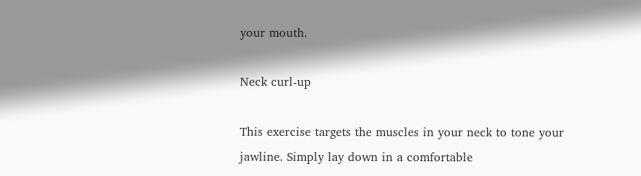your mouth.

Neck curl-up

This exercise targets the muscles in your neck to tone your jawline. Simply lay down in a comfortable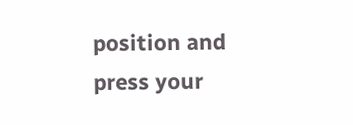position and press your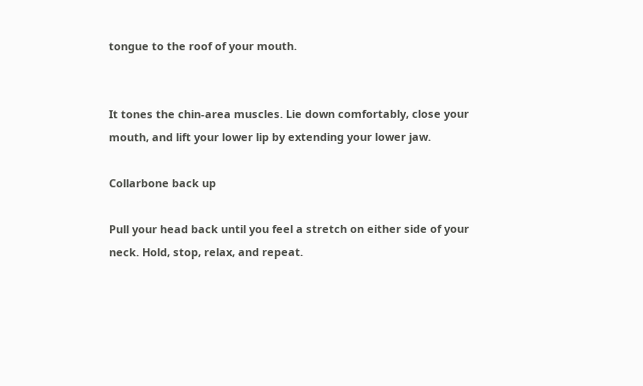tongue to the roof of your mouth.


It tones the chin-area muscles. Lie down comfortably, close your mouth, and lift your lower lip by extending your lower jaw.

Collarbone back up

Pull your head back until you feel a stretch on either side of your neck. Hold, stop, relax, and repeat.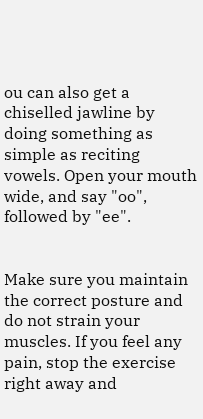ou can also get a chiselled jawline by doing something as simple as reciting vowels. Open your mouth wide, and say "oo", followed by "ee".


Make sure you maintain the correct posture and do not strain your muscles. If you feel any pain, stop the exercise right away and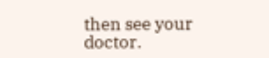then see your doctor.